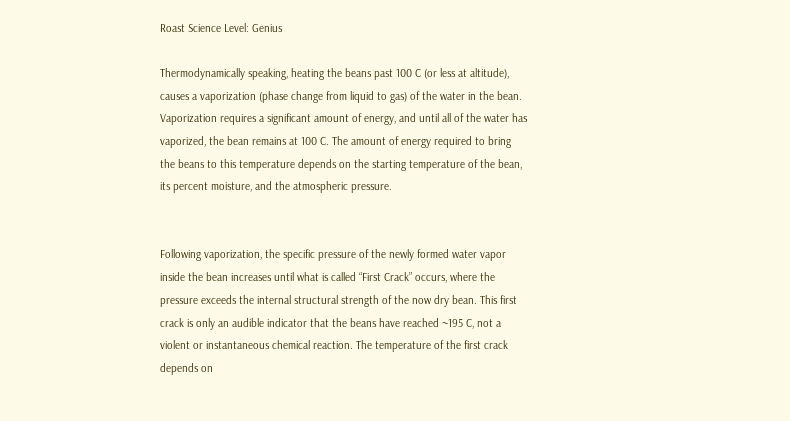Roast Science Level: Genius

Thermodynamically speaking, heating the beans past 100 C (or less at altitude), causes a vaporization (phase change from liquid to gas) of the water in the bean. Vaporization requires a significant amount of energy, and until all of the water has vaporized, the bean remains at 100 C. The amount of energy required to bring the beans to this temperature depends on the starting temperature of the bean, its percent moisture, and the atmospheric pressure.


Following vaporization, the specific pressure of the newly formed water vapor inside the bean increases until what is called “First Crack” occurs, where the pressure exceeds the internal structural strength of the now dry bean. This first crack is only an audible indicator that the beans have reached ~195 C, not a violent or instantaneous chemical reaction. The temperature of the first crack depends on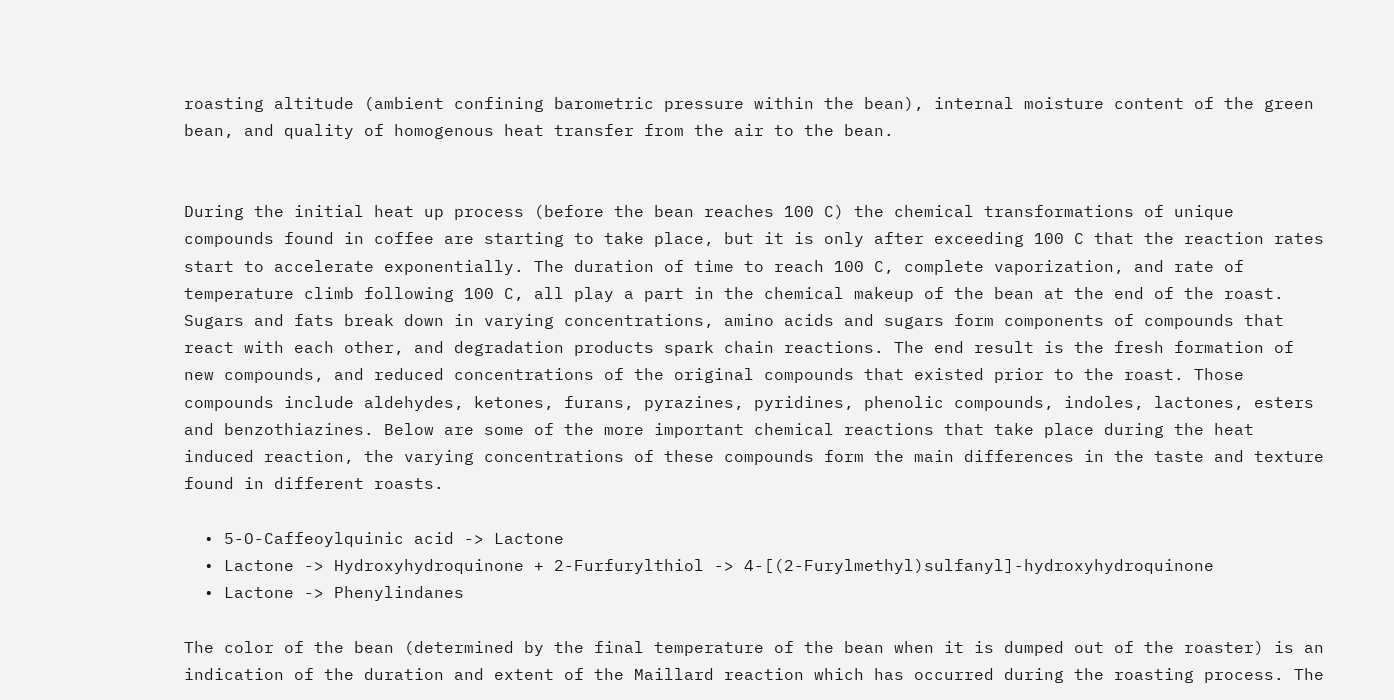roasting altitude (ambient confining barometric pressure within the bean), internal moisture content of the green bean, and quality of homogenous heat transfer from the air to the bean.


During the initial heat up process (before the bean reaches 100 C) the chemical transformations of unique compounds found in coffee are starting to take place, but it is only after exceeding 100 C that the reaction rates start to accelerate exponentially. The duration of time to reach 100 C, complete vaporization, and rate of temperature climb following 100 C, all play a part in the chemical makeup of the bean at the end of the roast. Sugars and fats break down in varying concentrations, amino acids and sugars form components of compounds that react with each other, and degradation products spark chain reactions. The end result is the fresh formation of new compounds, and reduced concentrations of the original compounds that existed prior to the roast. Those compounds include aldehydes, ketones, furans, pyrazines, pyridines, phenolic compounds, indoles, lactones, esters and benzothiazines. Below are some of the more important chemical reactions that take place during the heat induced reaction, the varying concentrations of these compounds form the main differences in the taste and texture found in different roasts.

  • 5-O-Caffeoylquinic acid -> Lactone
  • Lactone -> Hydroxyhydroquinone + 2-Furfurylthiol -> 4-[(2-Furylmethyl)sulfanyl]-hydroxyhydroquinone
  • Lactone -> Phenylindanes

The color of the bean (determined by the final temperature of the bean when it is dumped out of the roaster) is an indication of the duration and extent of the Maillard reaction which has occurred during the roasting process. The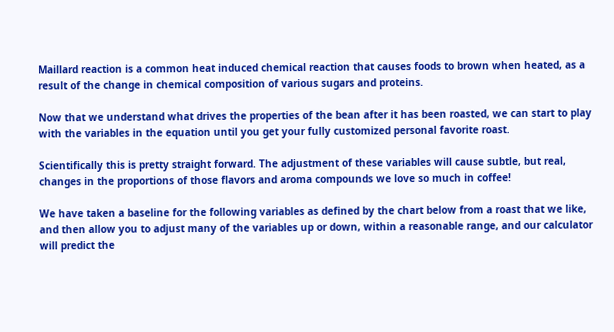Maillard reaction is a common heat induced chemical reaction that causes foods to brown when heated, as a result of the change in chemical composition of various sugars and proteins.

Now that we understand what drives the properties of the bean after it has been roasted, we can start to play with the variables in the equation until you get your fully customized personal favorite roast.

Scientifically this is pretty straight forward. The adjustment of these variables will cause subtle, but real, changes in the proportions of those flavors and aroma compounds we love so much in coffee!

We have taken a baseline for the following variables as defined by the chart below from a roast that we like, and then allow you to adjust many of the variables up or down, within a reasonable range, and our calculator will predict the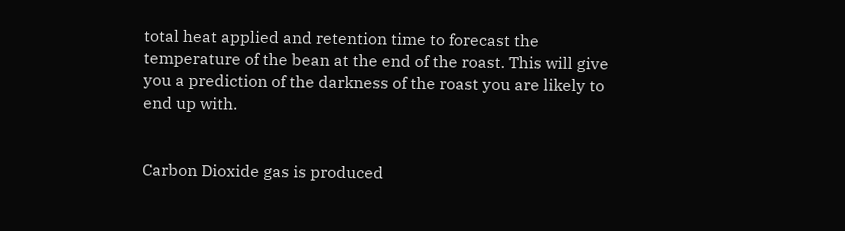total heat applied and retention time to forecast the temperature of the bean at the end of the roast. This will give you a prediction of the darkness of the roast you are likely to end up with.


Carbon Dioxide gas is produced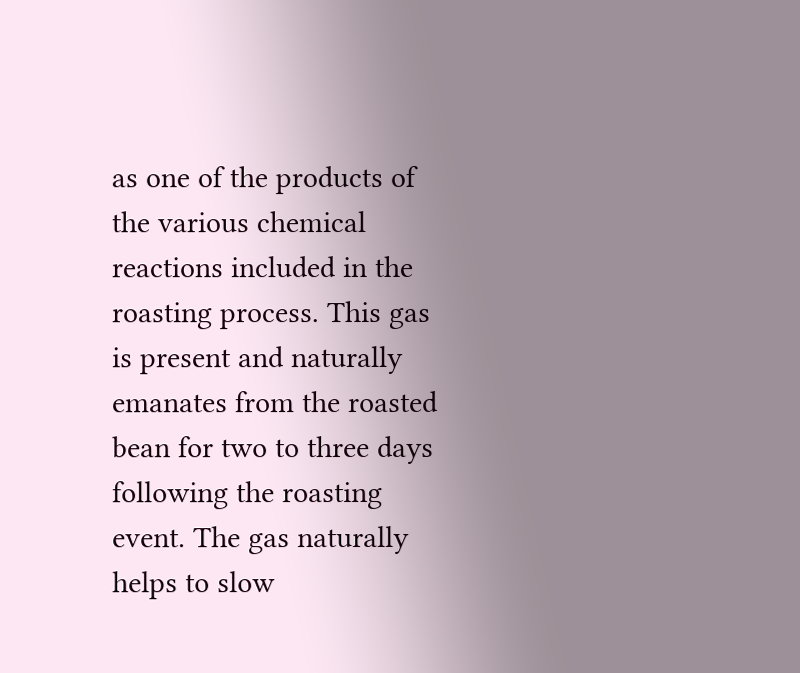as one of the products of the various chemical reactions included in the roasting process. This gas is present and naturally emanates from the roasted bean for two to three days following the roasting event. The gas naturally helps to slow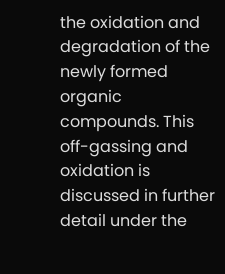the oxidation and degradation of the newly formed organic compounds. This off-gassing and oxidation is discussed in further detail under the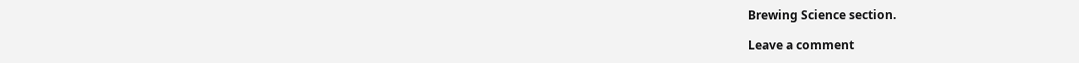Brewing Science section.

Leave a comment